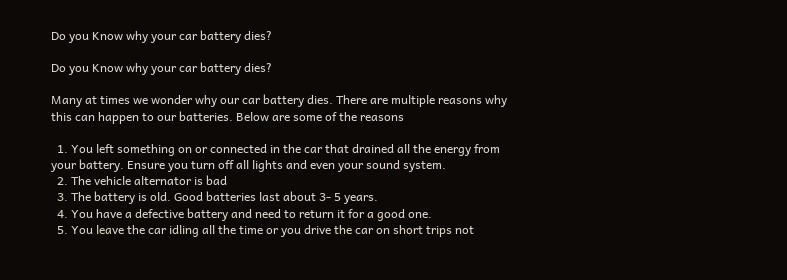Do you Know why your car battery dies?

Do you Know why your car battery dies?

Many at times we wonder why our car battery dies. There are multiple reasons why this can happen to our batteries. Below are some of the reasons

  1. You left something on or connected in the car that drained all the energy from your battery. Ensure you turn off all lights and even your sound system.
  2. The vehicle alternator is bad
  3. The battery is old. Good batteries last about 3- 5 years.
  4. You have a defective battery and need to return it for a good one.
  5. You leave the car idling all the time or you drive the car on short trips not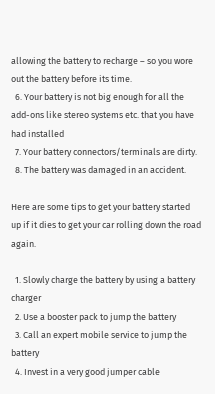allowing the battery to recharge – so you wore out the battery before its time.
  6. Your battery is not big enough for all the add-ons like stereo systems etc. that you have had installed
  7. Your battery connectors/terminals are dirty.
  8. The battery was damaged in an accident.

Here are some tips to get your battery started up if it dies to get your car rolling down the road again.

  1. Slowly charge the battery by using a battery charger
  2. Use a booster pack to jump the battery
  3. Call an expert mobile service to jump the battery
  4. Invest in a very good jumper cable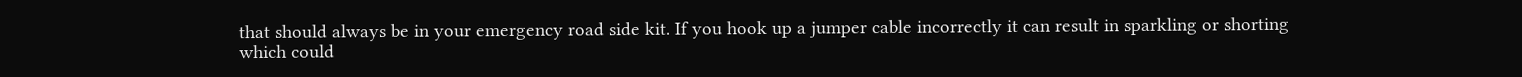that should always be in your emergency road side kit. If you hook up a jumper cable incorrectly it can result in sparkling or shorting which could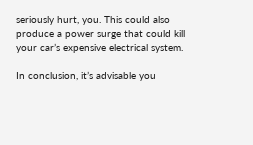seriously hurt, you. This could also produce a power surge that could kill your car’s expensive electrical system.

In conclusion, it’s advisable you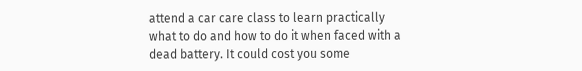attend a car care class to learn practically what to do and how to do it when faced with a dead battery. It could cost you some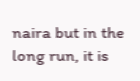naira but in the long run, it is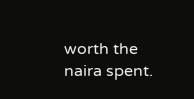worth the naira spent.